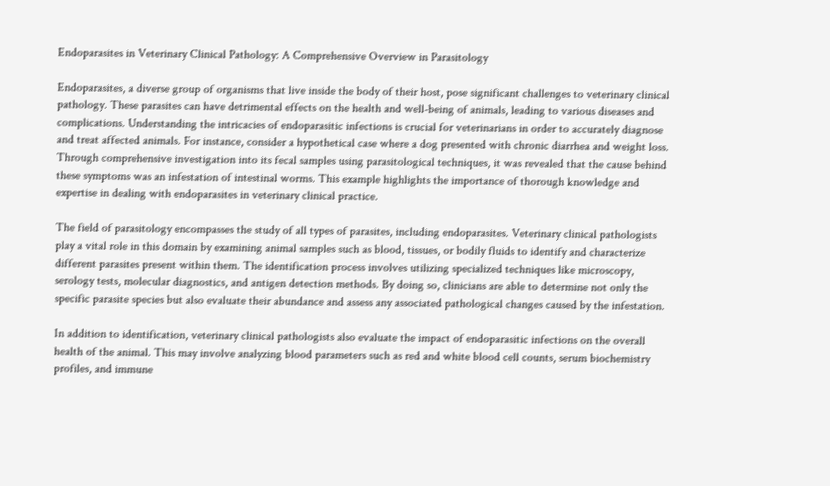Endoparasites in Veterinary Clinical Pathology: A Comprehensive Overview in Parasitology

Endoparasites, a diverse group of organisms that live inside the body of their host, pose significant challenges to veterinary clinical pathology. These parasites can have detrimental effects on the health and well-being of animals, leading to various diseases and complications. Understanding the intricacies of endoparasitic infections is crucial for veterinarians in order to accurately diagnose and treat affected animals. For instance, consider a hypothetical case where a dog presented with chronic diarrhea and weight loss. Through comprehensive investigation into its fecal samples using parasitological techniques, it was revealed that the cause behind these symptoms was an infestation of intestinal worms. This example highlights the importance of thorough knowledge and expertise in dealing with endoparasites in veterinary clinical practice.

The field of parasitology encompasses the study of all types of parasites, including endoparasites. Veterinary clinical pathologists play a vital role in this domain by examining animal samples such as blood, tissues, or bodily fluids to identify and characterize different parasites present within them. The identification process involves utilizing specialized techniques like microscopy, serology tests, molecular diagnostics, and antigen detection methods. By doing so, clinicians are able to determine not only the specific parasite species but also evaluate their abundance and assess any associated pathological changes caused by the infestation.

In addition to identification, veterinary clinical pathologists also evaluate the impact of endoparasitic infections on the overall health of the animal. This may involve analyzing blood parameters such as red and white blood cell counts, serum biochemistry profiles, and immune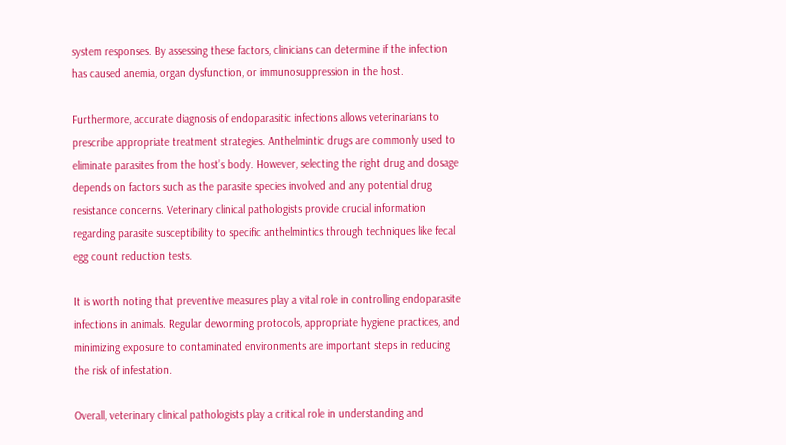system responses. By assessing these factors, clinicians can determine if the infection has caused anemia, organ dysfunction, or immunosuppression in the host.

Furthermore, accurate diagnosis of endoparasitic infections allows veterinarians to prescribe appropriate treatment strategies. Anthelmintic drugs are commonly used to eliminate parasites from the host’s body. However, selecting the right drug and dosage depends on factors such as the parasite species involved and any potential drug resistance concerns. Veterinary clinical pathologists provide crucial information regarding parasite susceptibility to specific anthelmintics through techniques like fecal egg count reduction tests.

It is worth noting that preventive measures play a vital role in controlling endoparasite infections in animals. Regular deworming protocols, appropriate hygiene practices, and minimizing exposure to contaminated environments are important steps in reducing the risk of infestation.

Overall, veterinary clinical pathologists play a critical role in understanding and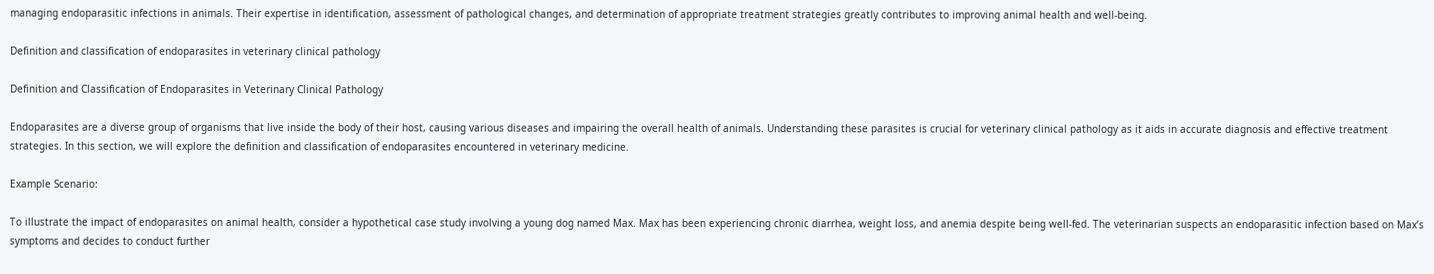managing endoparasitic infections in animals. Their expertise in identification, assessment of pathological changes, and determination of appropriate treatment strategies greatly contributes to improving animal health and well-being.

Definition and classification of endoparasites in veterinary clinical pathology

Definition and Classification of Endoparasites in Veterinary Clinical Pathology

Endoparasites are a diverse group of organisms that live inside the body of their host, causing various diseases and impairing the overall health of animals. Understanding these parasites is crucial for veterinary clinical pathology as it aids in accurate diagnosis and effective treatment strategies. In this section, we will explore the definition and classification of endoparasites encountered in veterinary medicine.

Example Scenario:

To illustrate the impact of endoparasites on animal health, consider a hypothetical case study involving a young dog named Max. Max has been experiencing chronic diarrhea, weight loss, and anemia despite being well-fed. The veterinarian suspects an endoparasitic infection based on Max’s symptoms and decides to conduct further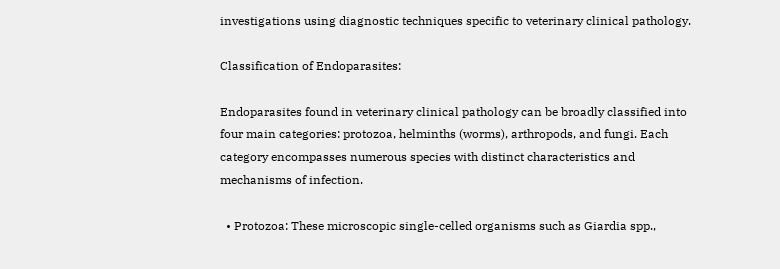investigations using diagnostic techniques specific to veterinary clinical pathology.

Classification of Endoparasites:

Endoparasites found in veterinary clinical pathology can be broadly classified into four main categories: protozoa, helminths (worms), arthropods, and fungi. Each category encompasses numerous species with distinct characteristics and mechanisms of infection.

  • Protozoa: These microscopic single-celled organisms such as Giardia spp.,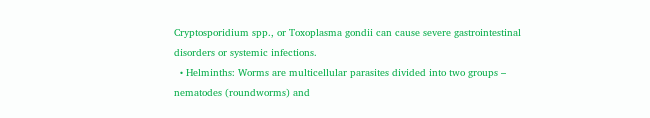Cryptosporidium spp., or Toxoplasma gondii can cause severe gastrointestinal disorders or systemic infections.
  • Helminths: Worms are multicellular parasites divided into two groups – nematodes (roundworms) and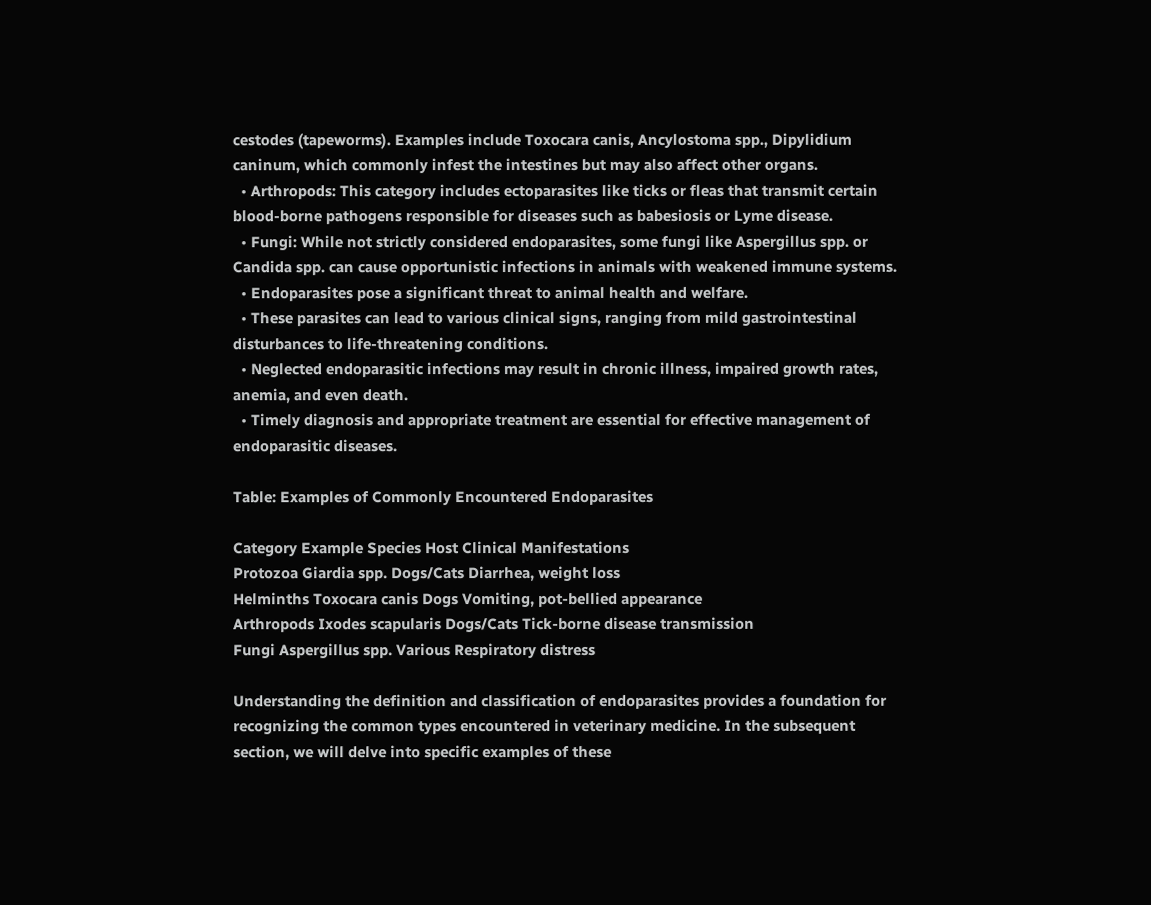cestodes (tapeworms). Examples include Toxocara canis, Ancylostoma spp., Dipylidium caninum, which commonly infest the intestines but may also affect other organs.
  • Arthropods: This category includes ectoparasites like ticks or fleas that transmit certain blood-borne pathogens responsible for diseases such as babesiosis or Lyme disease.
  • Fungi: While not strictly considered endoparasites, some fungi like Aspergillus spp. or Candida spp. can cause opportunistic infections in animals with weakened immune systems.
  • Endoparasites pose a significant threat to animal health and welfare.
  • These parasites can lead to various clinical signs, ranging from mild gastrointestinal disturbances to life-threatening conditions.
  • Neglected endoparasitic infections may result in chronic illness, impaired growth rates, anemia, and even death.
  • Timely diagnosis and appropriate treatment are essential for effective management of endoparasitic diseases.

Table: Examples of Commonly Encountered Endoparasites

Category Example Species Host Clinical Manifestations
Protozoa Giardia spp. Dogs/Cats Diarrhea, weight loss
Helminths Toxocara canis Dogs Vomiting, pot-bellied appearance
Arthropods Ixodes scapularis Dogs/Cats Tick-borne disease transmission
Fungi Aspergillus spp. Various Respiratory distress

Understanding the definition and classification of endoparasites provides a foundation for recognizing the common types encountered in veterinary medicine. In the subsequent section, we will delve into specific examples of these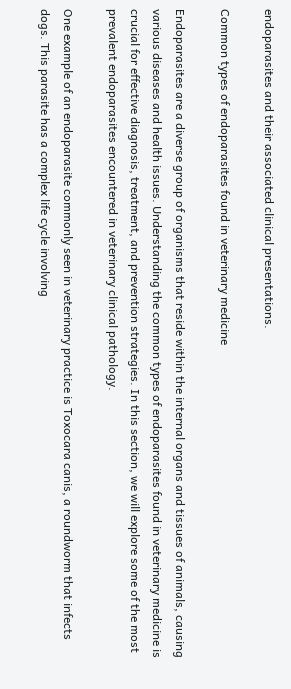endoparasites and their associated clinical presentations.

Common types of endoparasites found in veterinary medicine

Endoparasites are a diverse group of organisms that reside within the internal organs and tissues of animals, causing various diseases and health issues. Understanding the common types of endoparasites found in veterinary medicine is crucial for effective diagnosis, treatment, and prevention strategies. In this section, we will explore some of the most prevalent endoparasites encountered in veterinary clinical pathology.

One example of an endoparasite commonly seen in veterinary practice is Toxocara canis, a roundworm that infects dogs. This parasite has a complex life cycle involving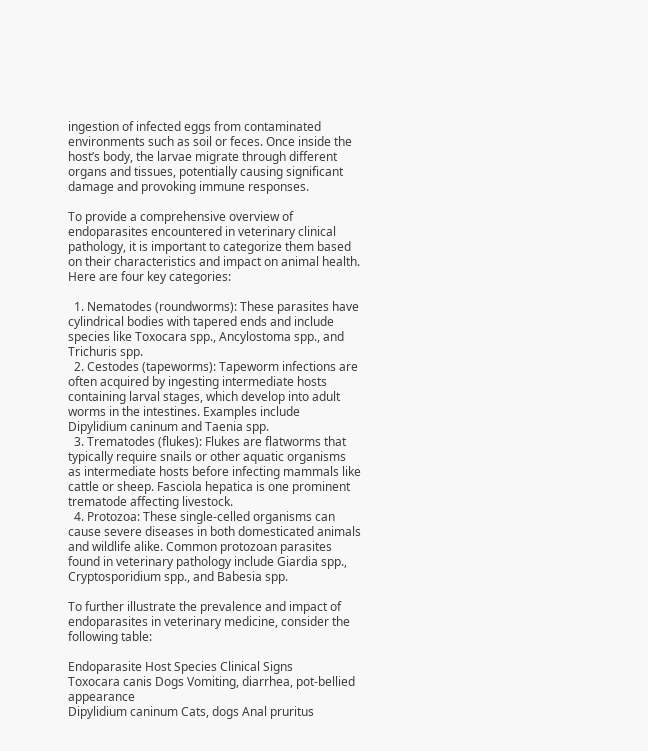ingestion of infected eggs from contaminated environments such as soil or feces. Once inside the host’s body, the larvae migrate through different organs and tissues, potentially causing significant damage and provoking immune responses.

To provide a comprehensive overview of endoparasites encountered in veterinary clinical pathology, it is important to categorize them based on their characteristics and impact on animal health. Here are four key categories:

  1. Nematodes (roundworms): These parasites have cylindrical bodies with tapered ends and include species like Toxocara spp., Ancylostoma spp., and Trichuris spp.
  2. Cestodes (tapeworms): Tapeworm infections are often acquired by ingesting intermediate hosts containing larval stages, which develop into adult worms in the intestines. Examples include Dipylidium caninum and Taenia spp.
  3. Trematodes (flukes): Flukes are flatworms that typically require snails or other aquatic organisms as intermediate hosts before infecting mammals like cattle or sheep. Fasciola hepatica is one prominent trematode affecting livestock.
  4. Protozoa: These single-celled organisms can cause severe diseases in both domesticated animals and wildlife alike. Common protozoan parasites found in veterinary pathology include Giardia spp., Cryptosporidium spp., and Babesia spp.

To further illustrate the prevalence and impact of endoparasites in veterinary medicine, consider the following table:

Endoparasite Host Species Clinical Signs
Toxocara canis Dogs Vomiting, diarrhea, pot-bellied appearance
Dipylidium caninum Cats, dogs Anal pruritus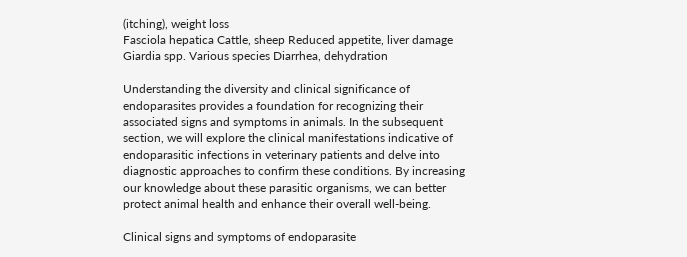(itching), weight loss
Fasciola hepatica Cattle, sheep Reduced appetite, liver damage
Giardia spp. Various species Diarrhea, dehydration

Understanding the diversity and clinical significance of endoparasites provides a foundation for recognizing their associated signs and symptoms in animals. In the subsequent section, we will explore the clinical manifestations indicative of endoparasitic infections in veterinary patients and delve into diagnostic approaches to confirm these conditions. By increasing our knowledge about these parasitic organisms, we can better protect animal health and enhance their overall well-being.

Clinical signs and symptoms of endoparasite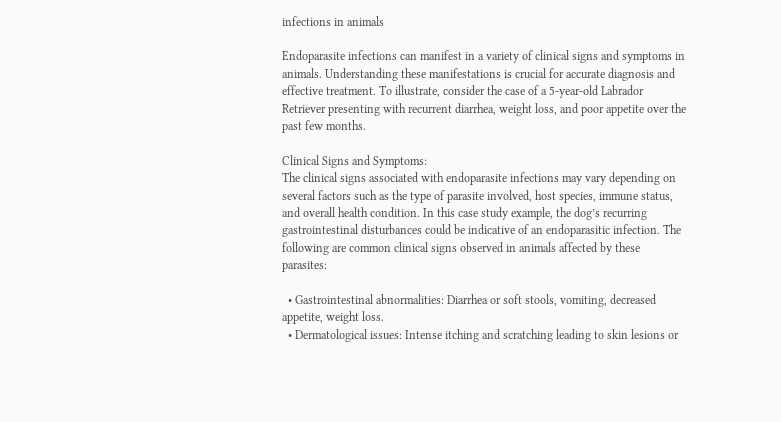infections in animals

Endoparasite infections can manifest in a variety of clinical signs and symptoms in animals. Understanding these manifestations is crucial for accurate diagnosis and effective treatment. To illustrate, consider the case of a 5-year-old Labrador Retriever presenting with recurrent diarrhea, weight loss, and poor appetite over the past few months.

Clinical Signs and Symptoms:
The clinical signs associated with endoparasite infections may vary depending on several factors such as the type of parasite involved, host species, immune status, and overall health condition. In this case study example, the dog’s recurring gastrointestinal disturbances could be indicative of an endoparasitic infection. The following are common clinical signs observed in animals affected by these parasites:

  • Gastrointestinal abnormalities: Diarrhea or soft stools, vomiting, decreased appetite, weight loss.
  • Dermatological issues: Intense itching and scratching leading to skin lesions or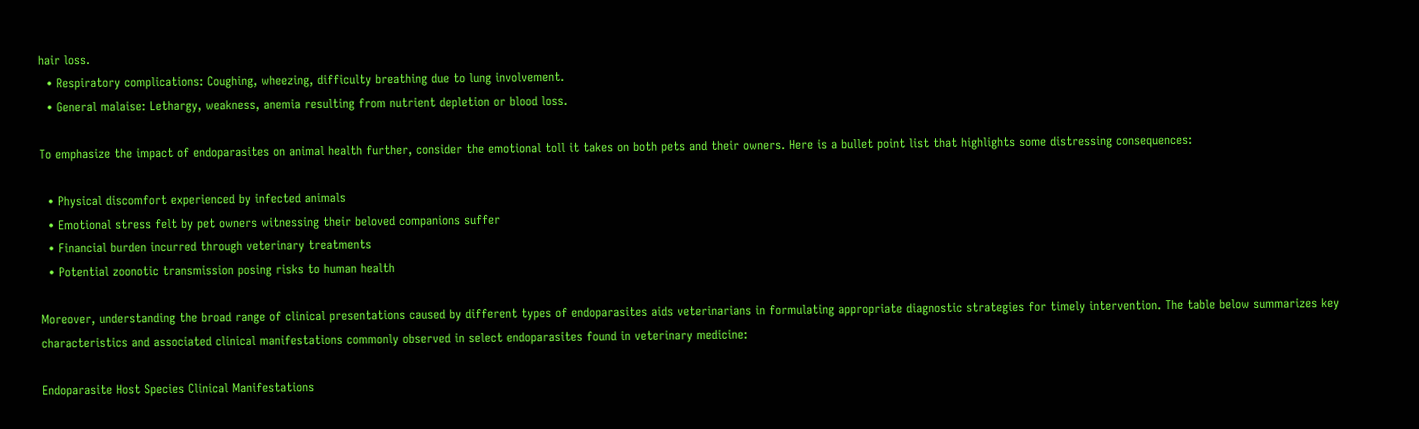hair loss.
  • Respiratory complications: Coughing, wheezing, difficulty breathing due to lung involvement.
  • General malaise: Lethargy, weakness, anemia resulting from nutrient depletion or blood loss.

To emphasize the impact of endoparasites on animal health further, consider the emotional toll it takes on both pets and their owners. Here is a bullet point list that highlights some distressing consequences:

  • Physical discomfort experienced by infected animals
  • Emotional stress felt by pet owners witnessing their beloved companions suffer
  • Financial burden incurred through veterinary treatments
  • Potential zoonotic transmission posing risks to human health

Moreover, understanding the broad range of clinical presentations caused by different types of endoparasites aids veterinarians in formulating appropriate diagnostic strategies for timely intervention. The table below summarizes key characteristics and associated clinical manifestations commonly observed in select endoparasites found in veterinary medicine:

Endoparasite Host Species Clinical Manifestations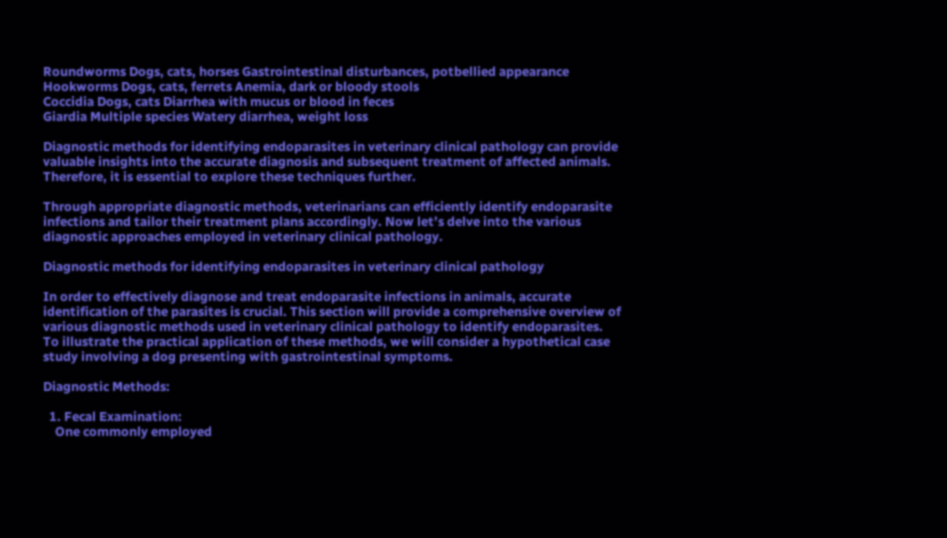Roundworms Dogs, cats, horses Gastrointestinal disturbances, potbellied appearance
Hookworms Dogs, cats, ferrets Anemia, dark or bloody stools
Coccidia Dogs, cats Diarrhea with mucus or blood in feces
Giardia Multiple species Watery diarrhea, weight loss

Diagnostic methods for identifying endoparasites in veterinary clinical pathology can provide valuable insights into the accurate diagnosis and subsequent treatment of affected animals. Therefore, it is essential to explore these techniques further.

Through appropriate diagnostic methods, veterinarians can efficiently identify endoparasite infections and tailor their treatment plans accordingly. Now let’s delve into the various diagnostic approaches employed in veterinary clinical pathology.

Diagnostic methods for identifying endoparasites in veterinary clinical pathology

In order to effectively diagnose and treat endoparasite infections in animals, accurate identification of the parasites is crucial. This section will provide a comprehensive overview of various diagnostic methods used in veterinary clinical pathology to identify endoparasites. To illustrate the practical application of these methods, we will consider a hypothetical case study involving a dog presenting with gastrointestinal symptoms.

Diagnostic Methods:

  1. Fecal Examination:
    One commonly employed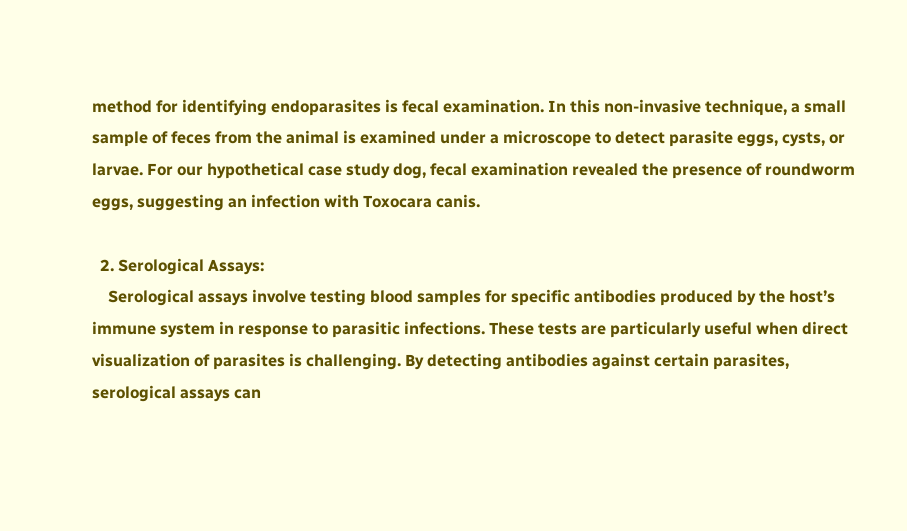method for identifying endoparasites is fecal examination. In this non-invasive technique, a small sample of feces from the animal is examined under a microscope to detect parasite eggs, cysts, or larvae. For our hypothetical case study dog, fecal examination revealed the presence of roundworm eggs, suggesting an infection with Toxocara canis.

  2. Serological Assays:
    Serological assays involve testing blood samples for specific antibodies produced by the host’s immune system in response to parasitic infections. These tests are particularly useful when direct visualization of parasites is challenging. By detecting antibodies against certain parasites, serological assays can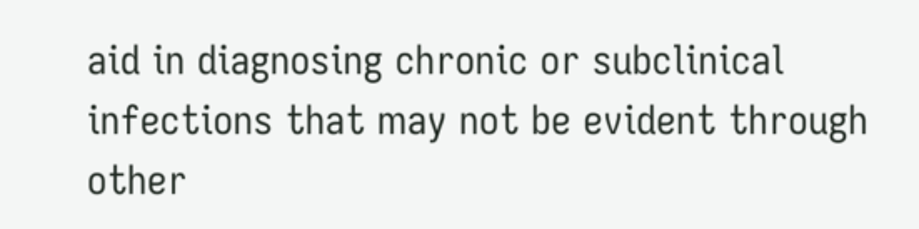aid in diagnosing chronic or subclinical infections that may not be evident through other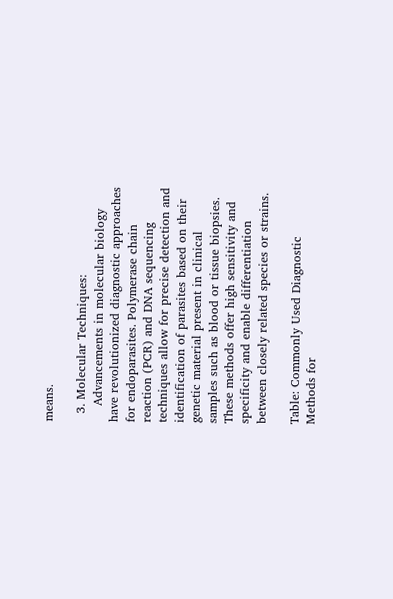means.

  3. Molecular Techniques:
    Advancements in molecular biology have revolutionized diagnostic approaches for endoparasites. Polymerase chain reaction (PCR) and DNA sequencing techniques allow for precise detection and identification of parasites based on their genetic material present in clinical samples such as blood or tissue biopsies. These methods offer high sensitivity and specificity and enable differentiation between closely related species or strains.

Table: Commonly Used Diagnostic Methods for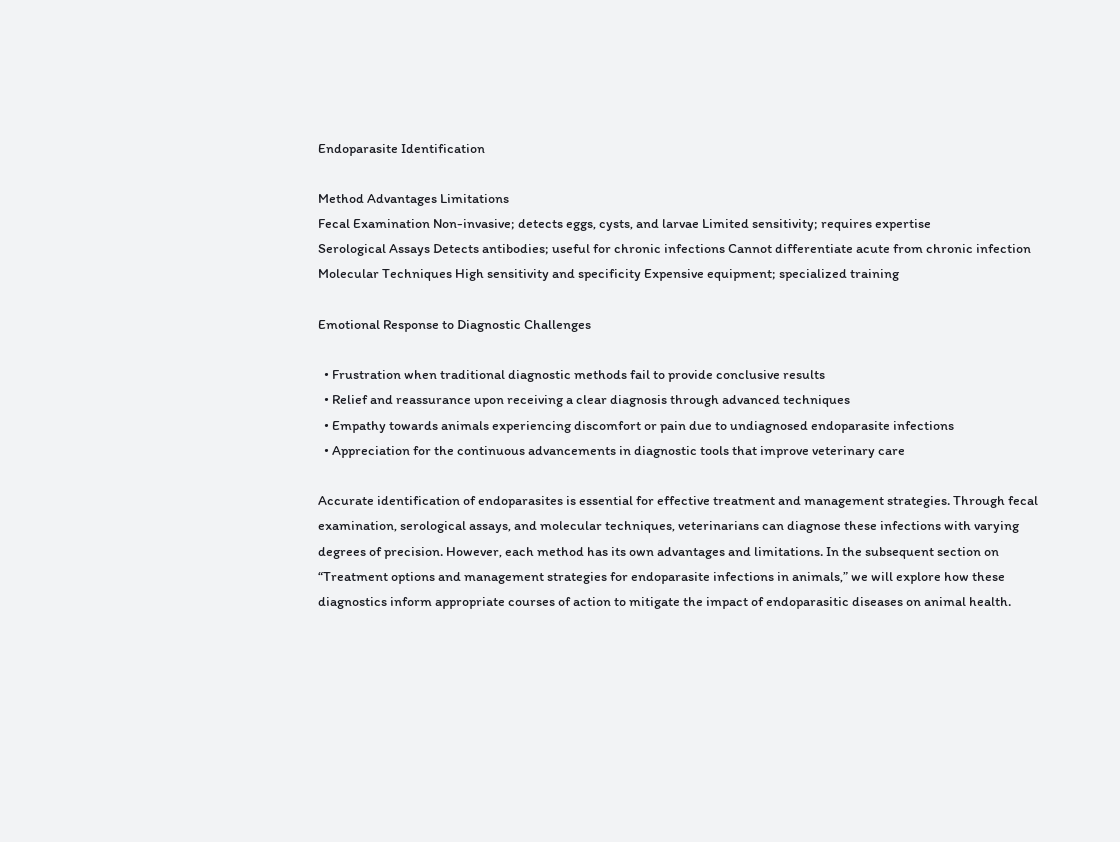Endoparasite Identification

Method Advantages Limitations
Fecal Examination Non-invasive; detects eggs, cysts, and larvae Limited sensitivity; requires expertise
Serological Assays Detects antibodies; useful for chronic infections Cannot differentiate acute from chronic infection
Molecular Techniques High sensitivity and specificity Expensive equipment; specialized training

Emotional Response to Diagnostic Challenges

  • Frustration when traditional diagnostic methods fail to provide conclusive results
  • Relief and reassurance upon receiving a clear diagnosis through advanced techniques
  • Empathy towards animals experiencing discomfort or pain due to undiagnosed endoparasite infections
  • Appreciation for the continuous advancements in diagnostic tools that improve veterinary care

Accurate identification of endoparasites is essential for effective treatment and management strategies. Through fecal examination, serological assays, and molecular techniques, veterinarians can diagnose these infections with varying degrees of precision. However, each method has its own advantages and limitations. In the subsequent section on “Treatment options and management strategies for endoparasite infections in animals,” we will explore how these diagnostics inform appropriate courses of action to mitigate the impact of endoparasitic diseases on animal health.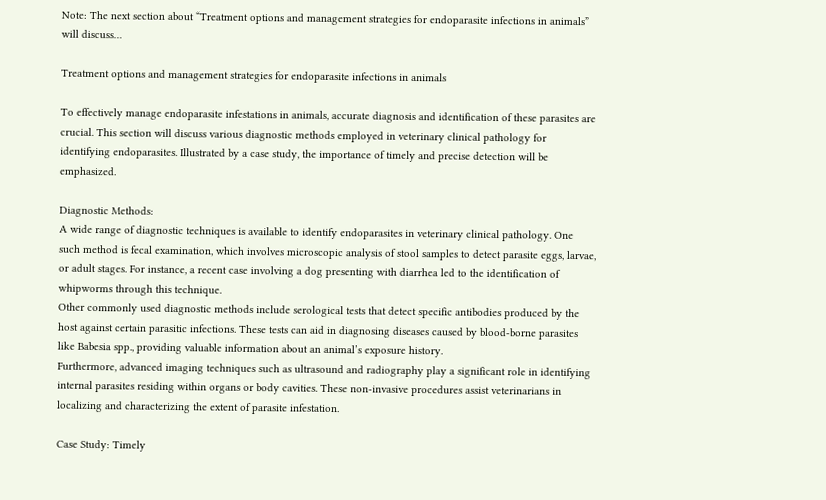Note: The next section about “Treatment options and management strategies for endoparasite infections in animals” will discuss…

Treatment options and management strategies for endoparasite infections in animals

To effectively manage endoparasite infestations in animals, accurate diagnosis and identification of these parasites are crucial. This section will discuss various diagnostic methods employed in veterinary clinical pathology for identifying endoparasites. Illustrated by a case study, the importance of timely and precise detection will be emphasized.

Diagnostic Methods:
A wide range of diagnostic techniques is available to identify endoparasites in veterinary clinical pathology. One such method is fecal examination, which involves microscopic analysis of stool samples to detect parasite eggs, larvae, or adult stages. For instance, a recent case involving a dog presenting with diarrhea led to the identification of whipworms through this technique.
Other commonly used diagnostic methods include serological tests that detect specific antibodies produced by the host against certain parasitic infections. These tests can aid in diagnosing diseases caused by blood-borne parasites like Babesia spp., providing valuable information about an animal’s exposure history.
Furthermore, advanced imaging techniques such as ultrasound and radiography play a significant role in identifying internal parasites residing within organs or body cavities. These non-invasive procedures assist veterinarians in localizing and characterizing the extent of parasite infestation.

Case Study: Timely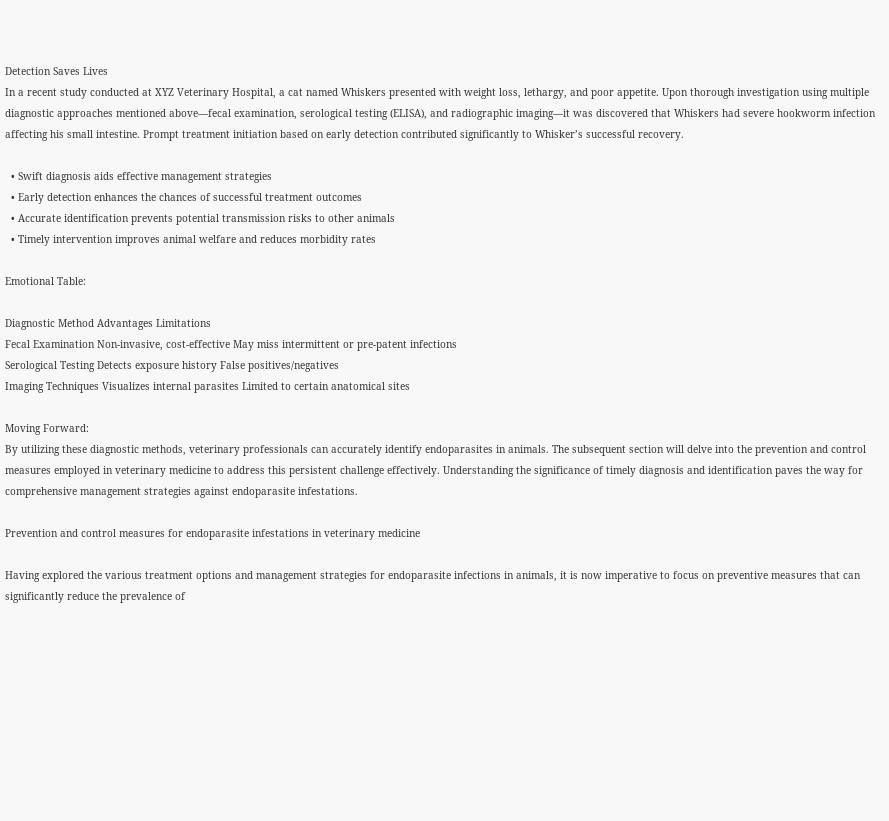Detection Saves Lives
In a recent study conducted at XYZ Veterinary Hospital, a cat named Whiskers presented with weight loss, lethargy, and poor appetite. Upon thorough investigation using multiple diagnostic approaches mentioned above—fecal examination, serological testing (ELISA), and radiographic imaging—it was discovered that Whiskers had severe hookworm infection affecting his small intestine. Prompt treatment initiation based on early detection contributed significantly to Whisker’s successful recovery.

  • Swift diagnosis aids effective management strategies
  • Early detection enhances the chances of successful treatment outcomes
  • Accurate identification prevents potential transmission risks to other animals
  • Timely intervention improves animal welfare and reduces morbidity rates

Emotional Table:

Diagnostic Method Advantages Limitations
Fecal Examination Non-invasive, cost-effective May miss intermittent or pre-patent infections
Serological Testing Detects exposure history False positives/negatives
Imaging Techniques Visualizes internal parasites Limited to certain anatomical sites

Moving Forward:
By utilizing these diagnostic methods, veterinary professionals can accurately identify endoparasites in animals. The subsequent section will delve into the prevention and control measures employed in veterinary medicine to address this persistent challenge effectively. Understanding the significance of timely diagnosis and identification paves the way for comprehensive management strategies against endoparasite infestations.

Prevention and control measures for endoparasite infestations in veterinary medicine

Having explored the various treatment options and management strategies for endoparasite infections in animals, it is now imperative to focus on preventive measures that can significantly reduce the prevalence of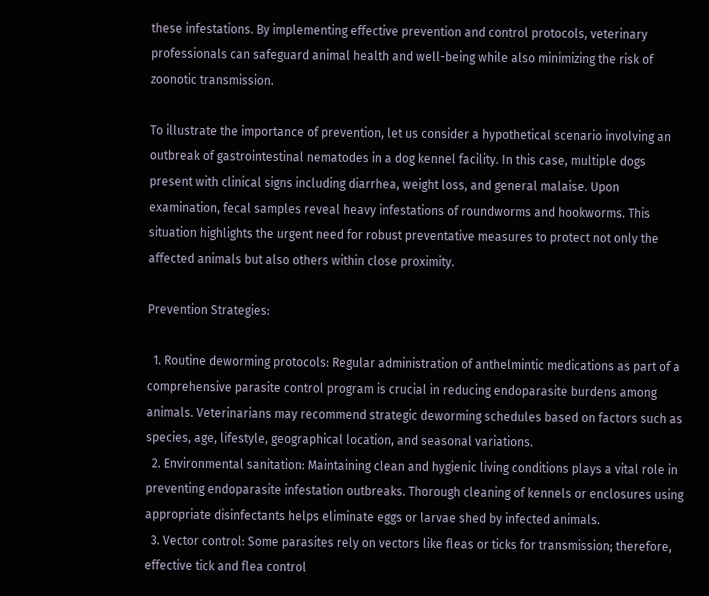these infestations. By implementing effective prevention and control protocols, veterinary professionals can safeguard animal health and well-being while also minimizing the risk of zoonotic transmission.

To illustrate the importance of prevention, let us consider a hypothetical scenario involving an outbreak of gastrointestinal nematodes in a dog kennel facility. In this case, multiple dogs present with clinical signs including diarrhea, weight loss, and general malaise. Upon examination, fecal samples reveal heavy infestations of roundworms and hookworms. This situation highlights the urgent need for robust preventative measures to protect not only the affected animals but also others within close proximity.

Prevention Strategies:

  1. Routine deworming protocols: Regular administration of anthelmintic medications as part of a comprehensive parasite control program is crucial in reducing endoparasite burdens among animals. Veterinarians may recommend strategic deworming schedules based on factors such as species, age, lifestyle, geographical location, and seasonal variations.
  2. Environmental sanitation: Maintaining clean and hygienic living conditions plays a vital role in preventing endoparasite infestation outbreaks. Thorough cleaning of kennels or enclosures using appropriate disinfectants helps eliminate eggs or larvae shed by infected animals.
  3. Vector control: Some parasites rely on vectors like fleas or ticks for transmission; therefore, effective tick and flea control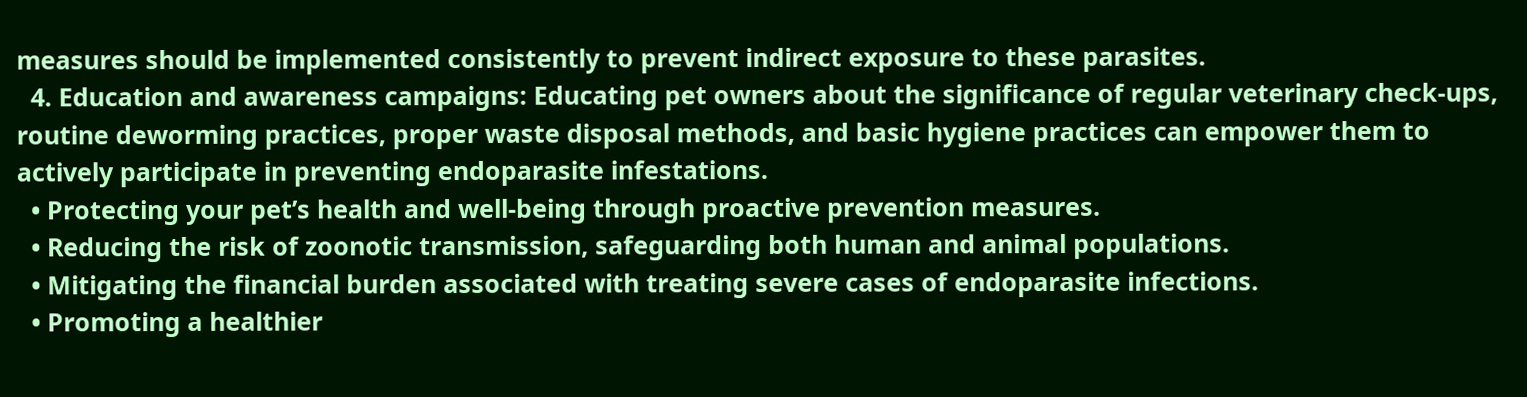measures should be implemented consistently to prevent indirect exposure to these parasites.
  4. Education and awareness campaigns: Educating pet owners about the significance of regular veterinary check-ups, routine deworming practices, proper waste disposal methods, and basic hygiene practices can empower them to actively participate in preventing endoparasite infestations.
  • Protecting your pet’s health and well-being through proactive prevention measures.
  • Reducing the risk of zoonotic transmission, safeguarding both human and animal populations.
  • Mitigating the financial burden associated with treating severe cases of endoparasite infections.
  • Promoting a healthier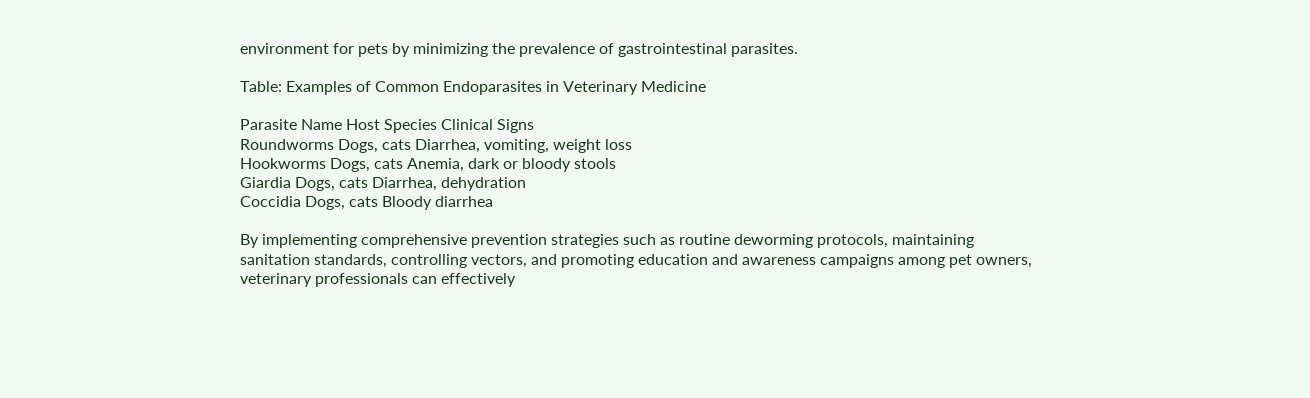environment for pets by minimizing the prevalence of gastrointestinal parasites.

Table: Examples of Common Endoparasites in Veterinary Medicine

Parasite Name Host Species Clinical Signs
Roundworms Dogs, cats Diarrhea, vomiting, weight loss
Hookworms Dogs, cats Anemia, dark or bloody stools
Giardia Dogs, cats Diarrhea, dehydration
Coccidia Dogs, cats Bloody diarrhea

By implementing comprehensive prevention strategies such as routine deworming protocols, maintaining sanitation standards, controlling vectors, and promoting education and awareness campaigns among pet owners, veterinary professionals can effectively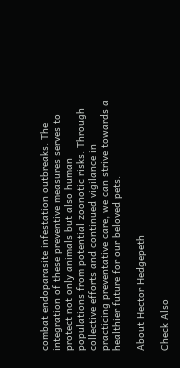combat endoparasite infestation outbreaks. The integration of these preventive measures serves to protect not only animals but also human populations from potential zoonotic risks. Through collective efforts and continued vigilance in practicing preventative care, we can strive towards a healthier future for our beloved pets.

About Hector Hedgepeth

Check Also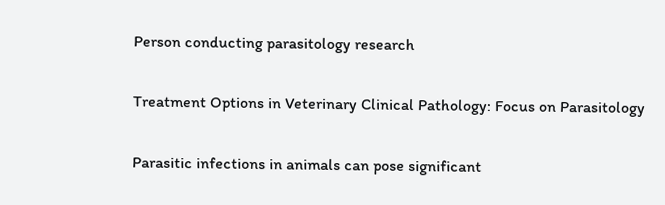Person conducting parasitology research

Treatment Options in Veterinary Clinical Pathology: Focus on Parasitology

Parasitic infections in animals can pose significant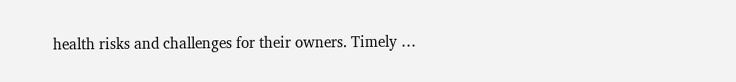health risks and challenges for their owners. Timely …